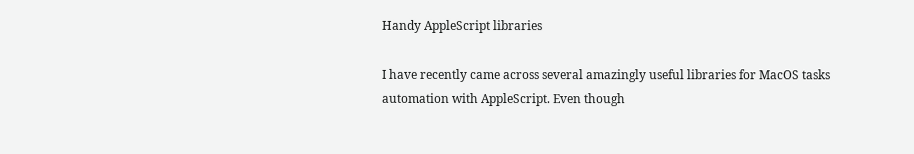Handy AppleScript libraries

I have recently came across several amazingly useful libraries for MacOS tasks automation with AppleScript. Even though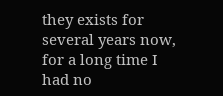they exists for several years now, for a long time I had no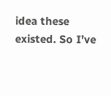idea these existed. So I’ve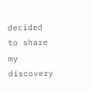decided to share my discovery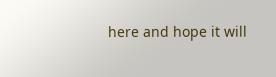here and hope it will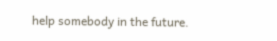help somebody in the future.